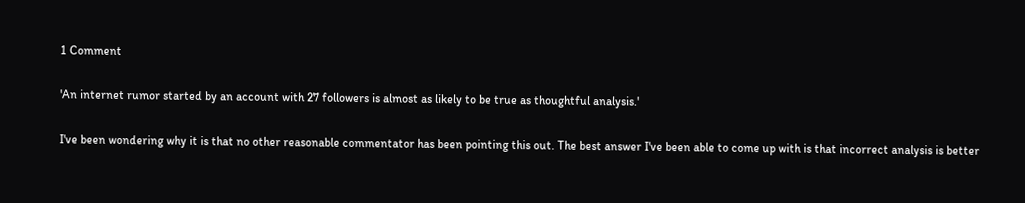1 Comment

'An internet rumor started by an account with 27 followers is almost as likely to be true as thoughtful analysis.'

I've been wondering why it is that no other reasonable commentator has been pointing this out. The best answer I've been able to come up with is that incorrect analysis is better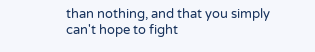than nothing, and that you simply can't hope to fight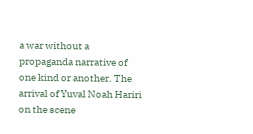a war without a propaganda narrative of one kind or another. The arrival of Yuval Noah Hariri on the scene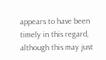appears to have been timely in this regard, although this may just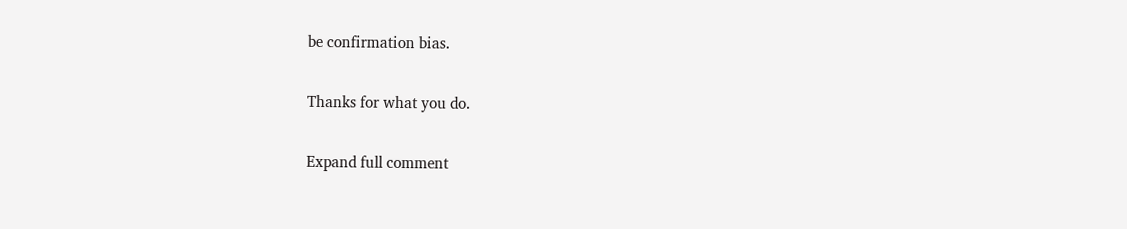be confirmation bias.

Thanks for what you do.

Expand full comment